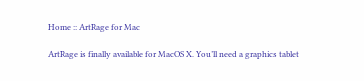Home :: ArtRage for Mac

ArtRage is finally available for MacOS X. You’ll need a graphics tablet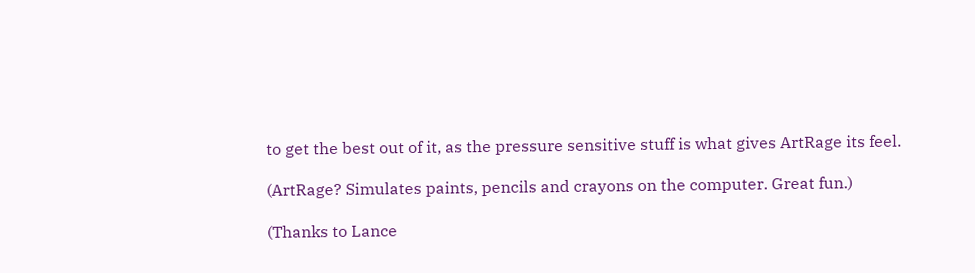to get the best out of it, as the pressure sensitive stuff is what gives ArtRage its feel.

(ArtRage? Simulates paints, pencils and crayons on the computer. Great fun.)

(Thanks to Lance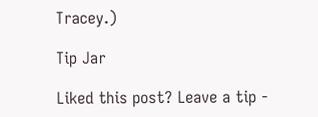Tracey.)

Tip Jar

Liked this post? Leave a tip -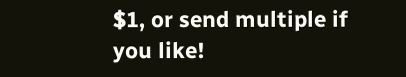$1, or send multiple if you like!